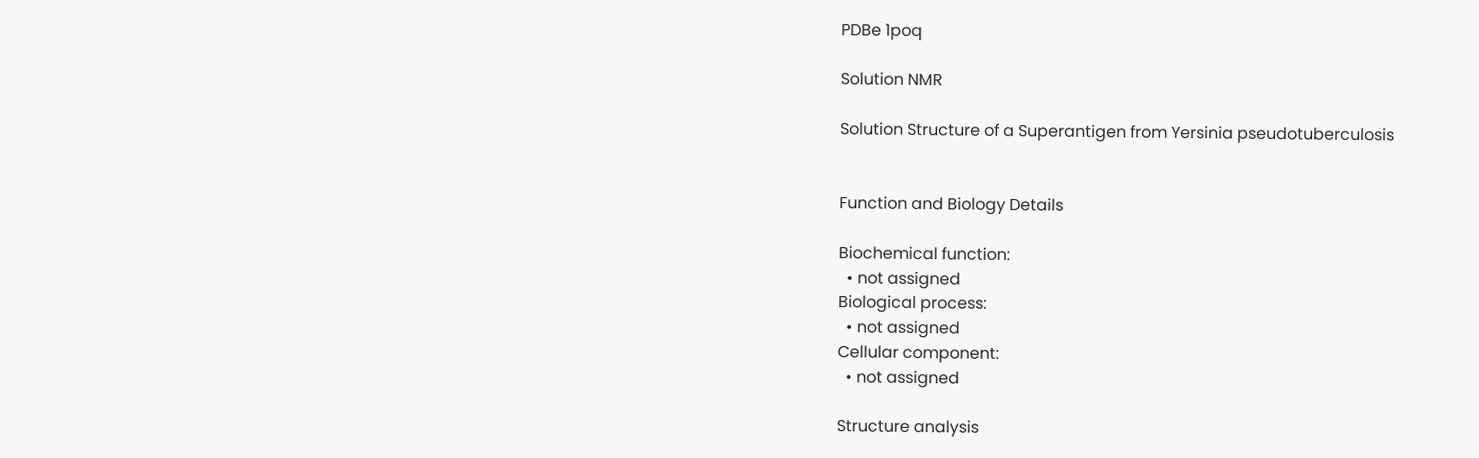PDBe 1poq

Solution NMR

Solution Structure of a Superantigen from Yersinia pseudotuberculosis


Function and Biology Details

Biochemical function:
  • not assigned
Biological process:
  • not assigned
Cellular component:
  • not assigned

Structure analysis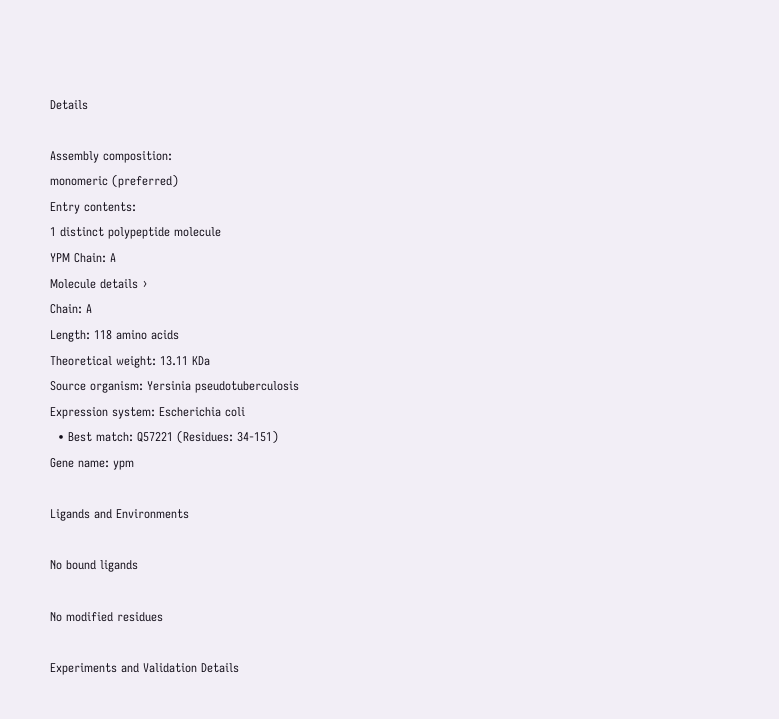Details

Assembly composition:
monomeric (preferred)
Entry contents:
1 distinct polypeptide molecule
YPM Chain: A
Molecule details ›
Chain: A
Length: 118 amino acids
Theoretical weight: 13.11 KDa
Source organism: Yersinia pseudotuberculosis
Expression system: Escherichia coli
  • Best match: Q57221 (Residues: 34-151)
Gene name: ypm

Ligands and Environments

No bound ligands

No modified residues

Experiments and Validation Details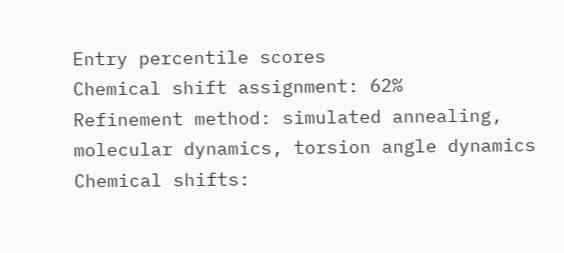Entry percentile scores
Chemical shift assignment: 62%
Refinement method: simulated annealing, molecular dynamics, torsion angle dynamics
Chemical shifts: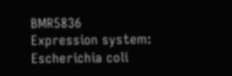BMR5836
Expression system: Escherichia coli